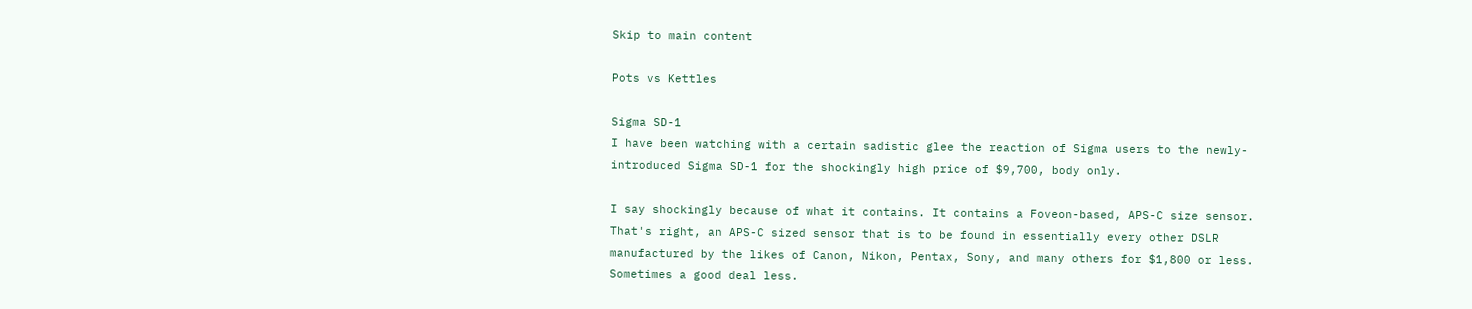Skip to main content

Pots vs Kettles

Sigma SD-1
I have been watching with a certain sadistic glee the reaction of Sigma users to the newly-introduced Sigma SD-1 for the shockingly high price of $9,700, body only.

I say shockingly because of what it contains. It contains a Foveon-based, APS-C size sensor. That's right, an APS-C sized sensor that is to be found in essentially every other DSLR manufactured by the likes of Canon, Nikon, Pentax, Sony, and many others for $1,800 or less. Sometimes a good deal less.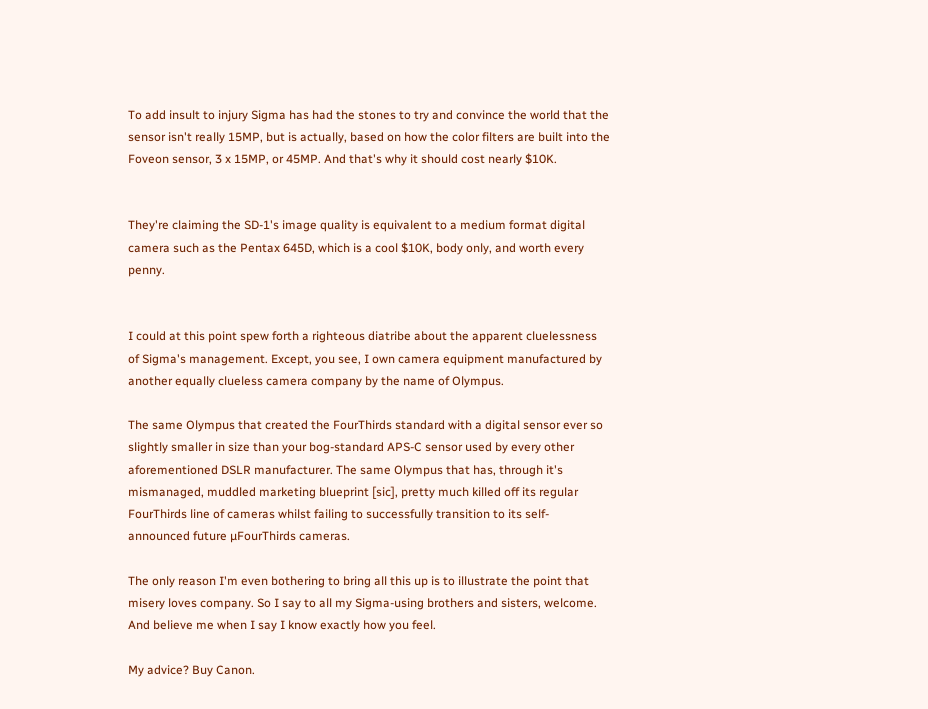To add insult to injury Sigma has had the stones to try and convince the world that the sensor isn't really 15MP, but is actually, based on how the color filters are built into the Foveon sensor, 3 x 15MP, or 45MP. And that's why it should cost nearly $10K.


They're claiming the SD-1's image quality is equivalent to a medium format digital camera such as the Pentax 645D, which is a cool $10K, body only, and worth every penny.


I could at this point spew forth a righteous diatribe about the apparent cluelessness of Sigma's management. Except, you see, I own camera equipment manufactured by another equally clueless camera company by the name of Olympus.

The same Olympus that created the FourThirds standard with a digital sensor ever so slightly smaller in size than your bog-standard APS-C sensor used by every other aforementioned DSLR manufacturer. The same Olympus that has, through it's mismanaged, muddled marketing blueprint [sic], pretty much killed off its regular FourThirds line of cameras whilst failing to successfully transition to its self-announced future µFourThirds cameras.

The only reason I'm even bothering to bring all this up is to illustrate the point that misery loves company. So I say to all my Sigma-using brothers and sisters, welcome. And believe me when I say I know exactly how you feel.

My advice? Buy Canon.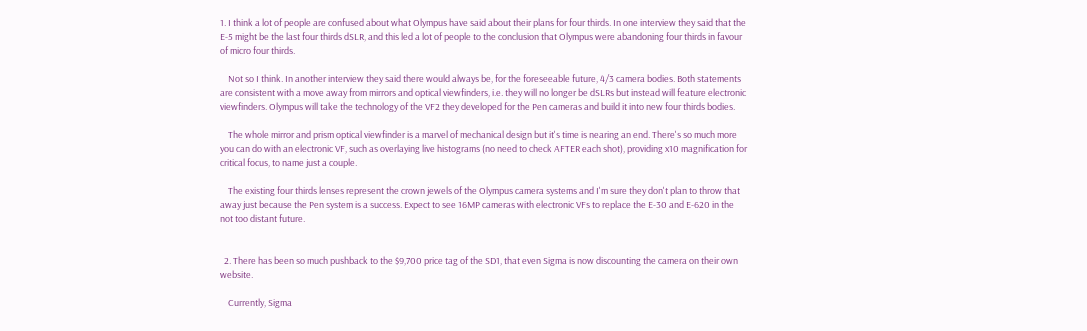1. I think a lot of people are confused about what Olympus have said about their plans for four thirds. In one interview they said that the E-5 might be the last four thirds dSLR, and this led a lot of people to the conclusion that Olympus were abandoning four thirds in favour of micro four thirds.

    Not so I think. In another interview they said there would always be, for the foreseeable future, 4/3 camera bodies. Both statements are consistent with a move away from mirrors and optical viewfinders, i.e. they will no longer be dSLRs but instead will feature electronic viewfinders. Olympus will take the technology of the VF2 they developed for the Pen cameras and build it into new four thirds bodies.

    The whole mirror and prism optical viewfinder is a marvel of mechanical design but it's time is nearing an end. There's so much more you can do with an electronic VF, such as overlaying live histograms (no need to check AFTER each shot), providing x10 magnification for critical focus, to name just a couple.

    The existing four thirds lenses represent the crown jewels of the Olympus camera systems and I'm sure they don't plan to throw that away just because the Pen system is a success. Expect to see 16MP cameras with electronic VFs to replace the E-30 and E-620 in the not too distant future.


  2. There has been so much pushback to the $9,700 price tag of the SD1, that even Sigma is now discounting the camera on their own website.

    Currently, Sigma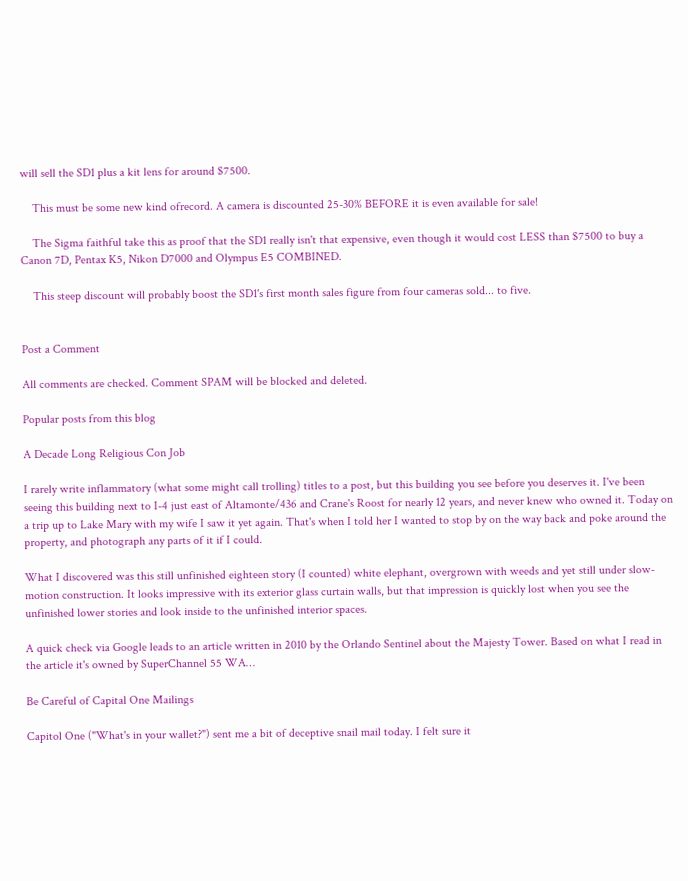will sell the SD1 plus a kit lens for around $7500.

    This must be some new kind ofrecord. A camera is discounted 25-30% BEFORE it is even available for sale!

    The Sigma faithful take this as proof that the SD1 really isn't that expensive, even though it would cost LESS than $7500 to buy a Canon 7D, Pentax K5, Nikon D7000 and Olympus E5 COMBINED.

    This steep discount will probably boost the SD1's first month sales figure from four cameras sold... to five.


Post a Comment

All comments are checked. Comment SPAM will be blocked and deleted.

Popular posts from this blog

A Decade Long Religious Con Job

I rarely write inflammatory (what some might call trolling) titles to a post, but this building you see before you deserves it. I've been seeing this building next to I-4 just east of Altamonte/436 and Crane's Roost for nearly 12 years, and never knew who owned it. Today on a trip up to Lake Mary with my wife I saw it yet again. That's when I told her I wanted to stop by on the way back and poke around the property, and photograph any parts of it if I could.

What I discovered was this still unfinished eighteen story (I counted) white elephant, overgrown with weeds and yet still under slow-motion construction. It looks impressive with its exterior glass curtain walls, but that impression is quickly lost when you see the unfinished lower stories and look inside to the unfinished interior spaces.

A quick check via Google leads to an article written in 2010 by the Orlando Sentinel about the Majesty Tower. Based on what I read in the article it's owned by SuperChannel 55 WA…

Be Careful of Capital One Mailings

Capitol One ("What's in your wallet?") sent me a bit of deceptive snail mail today. I felt sure it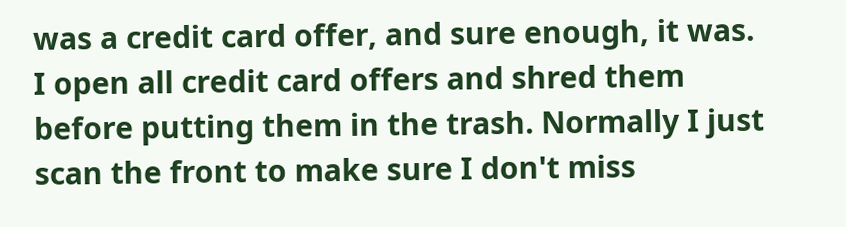was a credit card offer, and sure enough, it was. I open all credit card offers and shred them before putting them in the trash. Normally I just scan the front to make sure I don't miss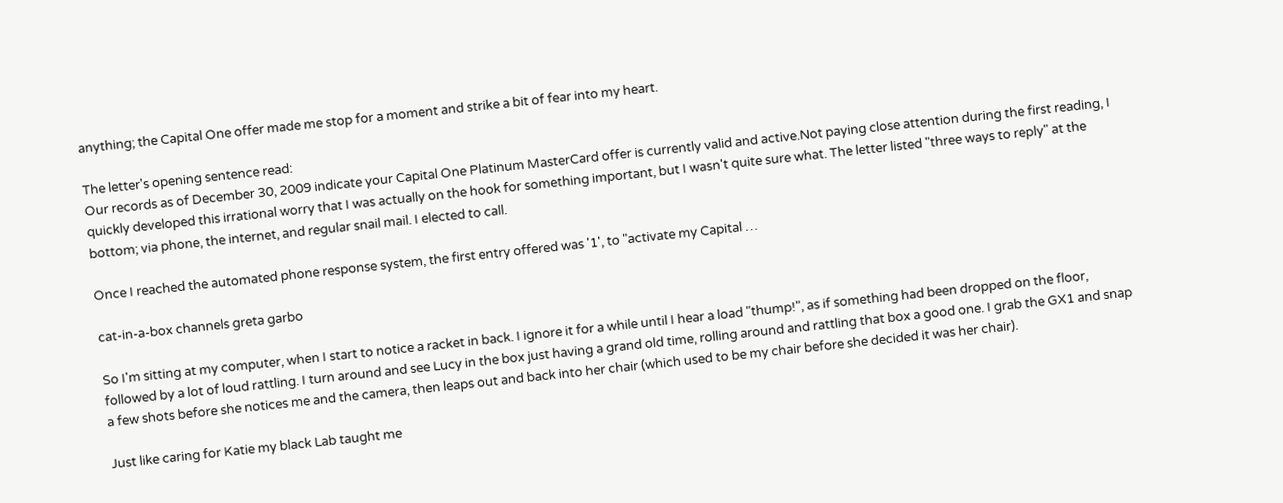anything; the Capital One offer made me stop for a moment and strike a bit of fear into my heart.

The letter's opening sentence read:
Our records as of December 30, 2009 indicate your Capital One Platinum MasterCard offer is currently valid and active.Not paying close attention during the first reading, I quickly developed this irrational worry that I was actually on the hook for something important, but I wasn't quite sure what. The letter listed "three ways to reply" at the bottom; via phone, the internet, and regular snail mail. I elected to call.

Once I reached the automated phone response system, the first entry offered was '1', to "activate my Capital …

cat-in-a-box channels greta garbo

So I'm sitting at my computer, when I start to notice a racket in back. I ignore it for a while until I hear a load "thump!", as if something had been dropped on the floor, followed by a lot of loud rattling. I turn around and see Lucy in the box just having a grand old time, rolling around and rattling that box a good one. I grab the GX1 and snap a few shots before she notices me and the camera, then leaps out and back into her chair (which used to be my chair before she decided it was her chair).

Just like caring for Katie my black Lab taught me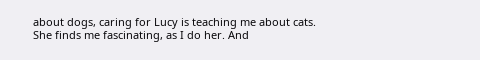about dogs, caring for Lucy is teaching me about cats. She finds me fascinating, as I do her. And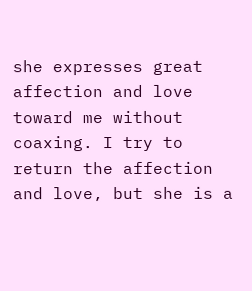she expresses great affection and love toward me without coaxing. I try to return the affection and love, but she is a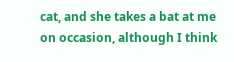cat, and she takes a bat at me on occasion, although I think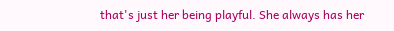that's just her being playful. She always has her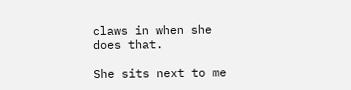claws in when she does that.

She sits next to me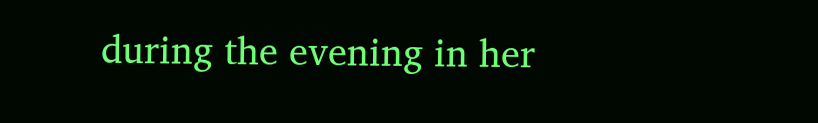during the evening in her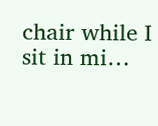chair while I sit in mi…